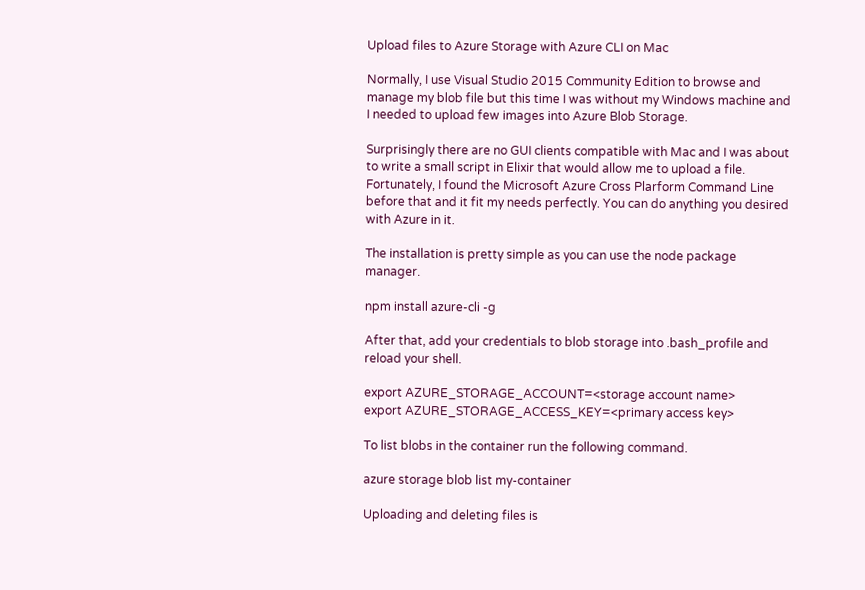Upload files to Azure Storage with Azure CLI on Mac

Normally, I use Visual Studio 2015 Community Edition to browse and manage my blob file but this time I was without my Windows machine and I needed to upload few images into Azure Blob Storage.

Surprisingly there are no GUI clients compatible with Mac and I was about to write a small script in Elixir that would allow me to upload a file. Fortunately, I found the Microsoft Azure Cross Plarform Command Line before that and it fit my needs perfectly. You can do anything you desired with Azure in it.

The installation is pretty simple as you can use the node package manager.

npm install azure-cli -g

After that, add your credentials to blob storage into .bash_profile and reload your shell.

export AZURE_STORAGE_ACCOUNT=<storage account name>
export AZURE_STORAGE_ACCESS_KEY=<primary access key>

To list blobs in the container run the following command.

azure storage blob list my-container

Uploading and deleting files is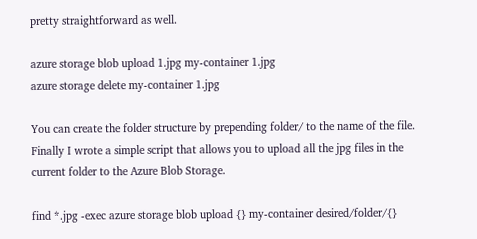pretty straightforward as well.

azure storage blob upload 1.jpg my-container 1.jpg
azure storage delete my-container 1.jpg

You can create the folder structure by prepending folder/ to the name of the file. Finally I wrote a simple script that allows you to upload all the jpg files in the current folder to the Azure Blob Storage.

find *.jpg -exec azure storage blob upload {} my-container desired/folder/{}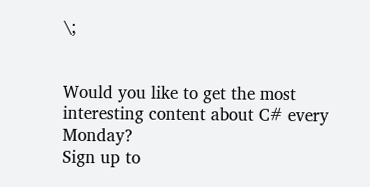\;


Would you like to get the most interesting content about C# every Monday?
Sign up to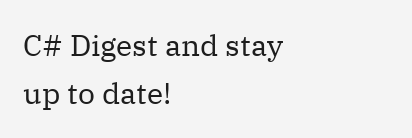C# Digest and stay up to date!